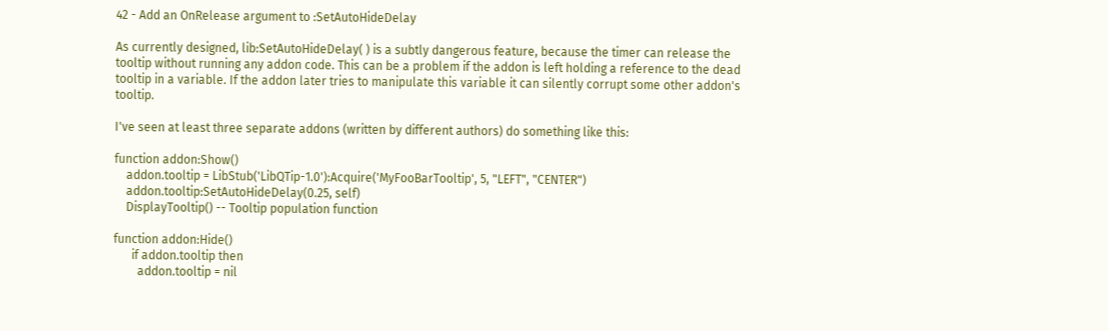42 - Add an OnRelease argument to :SetAutoHideDelay

As currently designed, lib:SetAutoHideDelay( ) is a subtly dangerous feature, because the timer can release the tooltip without running any addon code. This can be a problem if the addon is left holding a reference to the dead tooltip in a variable. If the addon later tries to manipulate this variable it can silently corrupt some other addon's tooltip.

I've seen at least three separate addons (written by different authors) do something like this:

function addon:Show()
    addon.tooltip = LibStub('LibQTip-1.0'):Acquire('MyFooBarTooltip', 5, "LEFT", "CENTER")
    addon.tooltip:SetAutoHideDelay(0.25, self)
    DisplayTooltip() -- Tooltip population function

function addon:Hide()
      if addon.tooltip then
        addon.tooltip = nil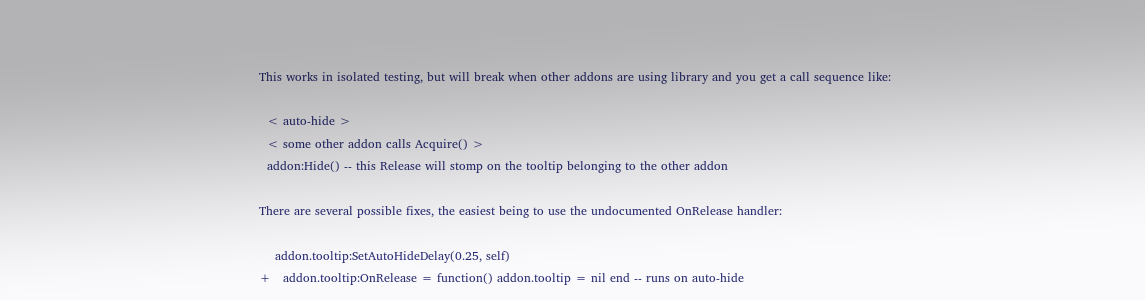This works in isolated testing, but will break when other addons are using library and you get a call sequence like:

  < auto-hide >
  < some other addon calls Acquire() >
  addon:Hide() -- this Release will stomp on the tooltip belonging to the other addon

There are several possible fixes, the easiest being to use the undocumented OnRelease handler:

    addon.tooltip:SetAutoHideDelay(0.25, self)
+   addon.tooltip:OnRelease = function() addon.tooltip = nil end -- runs on auto-hide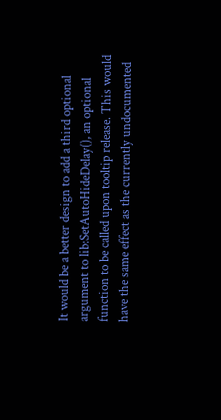It would be a better design to add a third optional argument to lib:SetAutoHideDelay(), an optional function to be called upon tooltip release. This would have the same effect as the currently undocumented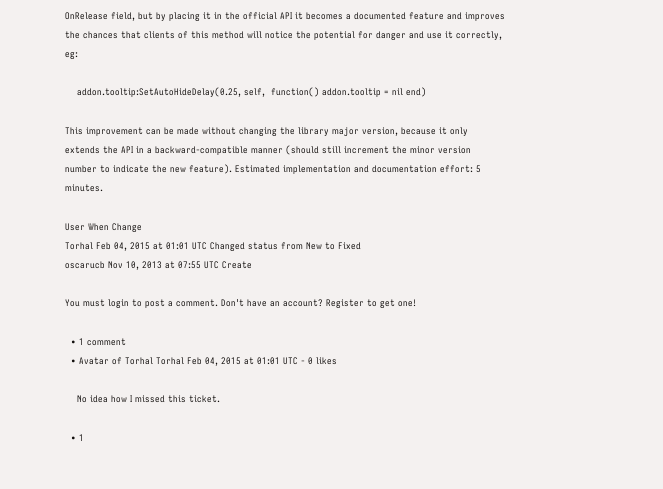OnRelease field, but by placing it in the official API it becomes a documented feature and improves the chances that clients of this method will notice the potential for danger and use it correctly, eg:

    addon.tooltip:SetAutoHideDelay(0.25, self,  function() addon.tooltip = nil end)

This improvement can be made without changing the library major version, because it only extends the API in a backward-compatible manner (should still increment the minor version number to indicate the new feature). Estimated implementation and documentation effort: 5 minutes.

User When Change
Torhal Feb 04, 2015 at 01:01 UTC Changed status from New to Fixed
oscarucb Nov 10, 2013 at 07:55 UTC Create

You must login to post a comment. Don't have an account? Register to get one!

  • 1 comment
  • Avatar of Torhal Torhal Feb 04, 2015 at 01:01 UTC - 0 likes

    No idea how I missed this ticket.

  • 1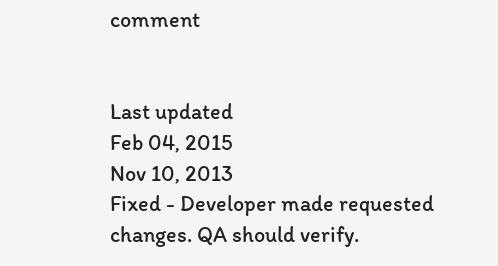comment


Last updated
Feb 04, 2015
Nov 10, 2013
Fixed - Developer made requested changes. QA should verify.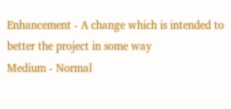Enhancement - A change which is intended to better the project in some way
Medium - Normal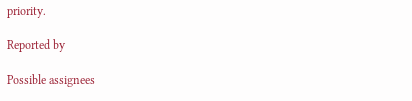priority.

Reported by

Possible assignees